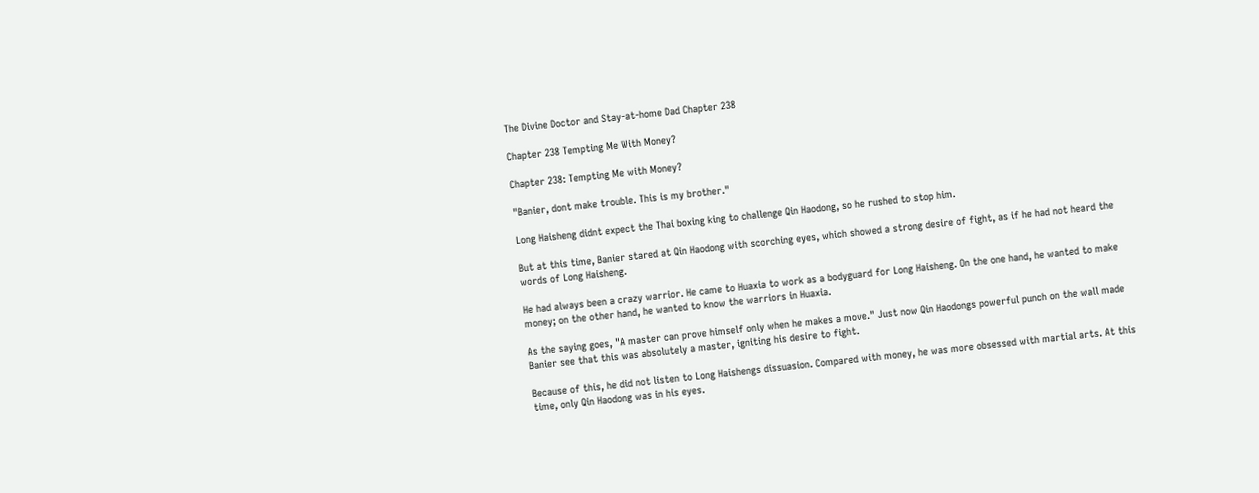The Divine Doctor and Stay-at-home Dad Chapter 238

Chapter 238 Tempting Me With Money?

Chapter 238: Tempting Me with Money?

"Banier, dont make trouble. This is my brother."

Long Haisheng didnt expect the Thai boxing king to challenge Qin Haodong, so he rushed to stop him.

But at this time, Banier stared at Qin Haodong with scorching eyes, which showed a strong desire of fight, as if he had not heard the words of Long Haisheng.

He had always been a crazy warrior. He came to Huaxia to work as a bodyguard for Long Haisheng. On the one hand, he wanted to make money; on the other hand, he wanted to know the warriors in Huaxia.

As the saying goes, "A master can prove himself only when he makes a move." Just now Qin Haodongs powerful punch on the wall made Banier see that this was absolutely a master, igniting his desire to fight.

Because of this, he did not listen to Long Haishengs dissuasion. Compared with money, he was more obsessed with martial arts. At this time, only Qin Haodong was in his eyes.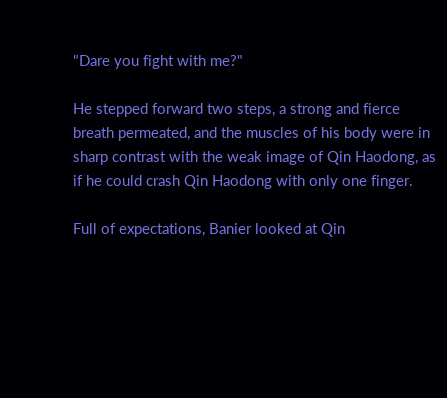"Dare you fight with me?"

He stepped forward two steps, a strong and fierce breath permeated, and the muscles of his body were in sharp contrast with the weak image of Qin Haodong, as if he could crash Qin Haodong with only one finger.

Full of expectations, Banier looked at Qin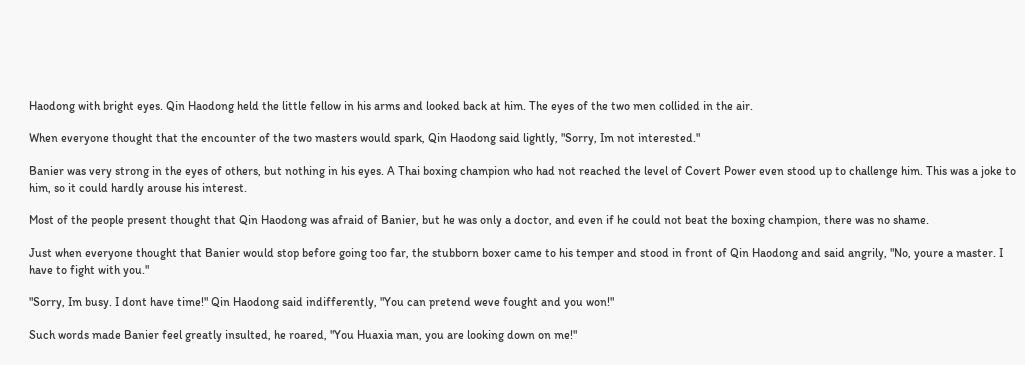Haodong with bright eyes. Qin Haodong held the little fellow in his arms and looked back at him. The eyes of the two men collided in the air.

When everyone thought that the encounter of the two masters would spark, Qin Haodong said lightly, "Sorry, Im not interested."

Banier was very strong in the eyes of others, but nothing in his eyes. A Thai boxing champion who had not reached the level of Covert Power even stood up to challenge him. This was a joke to him, so it could hardly arouse his interest.

Most of the people present thought that Qin Haodong was afraid of Banier, but he was only a doctor, and even if he could not beat the boxing champion, there was no shame.

Just when everyone thought that Banier would stop before going too far, the stubborn boxer came to his temper and stood in front of Qin Haodong and said angrily, "No, youre a master. I have to fight with you."

"Sorry, Im busy. I dont have time!" Qin Haodong said indifferently, "You can pretend weve fought and you won!"

Such words made Banier feel greatly insulted, he roared, "You Huaxia man, you are looking down on me!"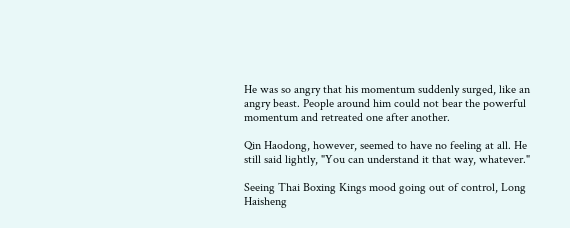He was so angry that his momentum suddenly surged, like an angry beast. People around him could not bear the powerful momentum and retreated one after another.

Qin Haodong, however, seemed to have no feeling at all. He still said lightly, "You can understand it that way, whatever."

Seeing Thai Boxing Kings mood going out of control, Long Haisheng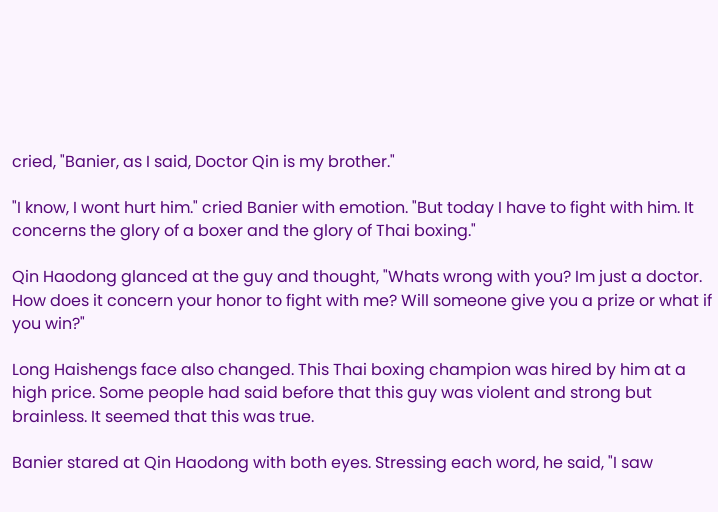cried, "Banier, as I said, Doctor Qin is my brother."

"I know, I wont hurt him." cried Banier with emotion. "But today I have to fight with him. It concerns the glory of a boxer and the glory of Thai boxing."

Qin Haodong glanced at the guy and thought, "Whats wrong with you? Im just a doctor. How does it concern your honor to fight with me? Will someone give you a prize or what if you win?"

Long Haishengs face also changed. This Thai boxing champion was hired by him at a high price. Some people had said before that this guy was violent and strong but brainless. It seemed that this was true.

Banier stared at Qin Haodong with both eyes. Stressing each word, he said, "I saw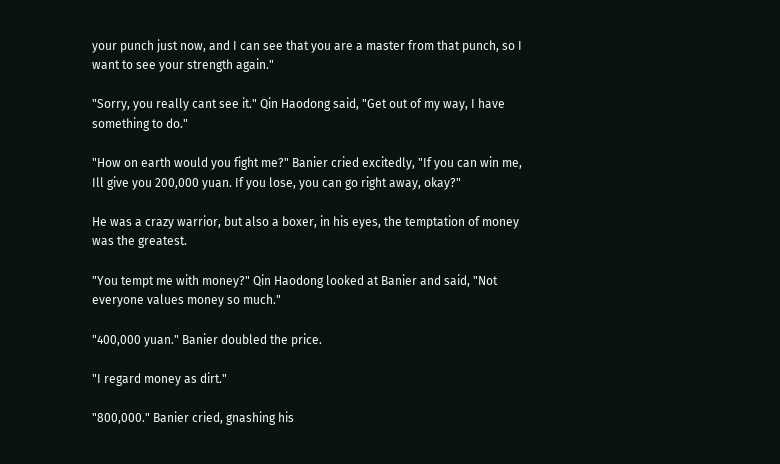your punch just now, and I can see that you are a master from that punch, so I want to see your strength again."

"Sorry, you really cant see it." Qin Haodong said, "Get out of my way, I have something to do."

"How on earth would you fight me?" Banier cried excitedly, "If you can win me, Ill give you 200,000 yuan. If you lose, you can go right away, okay?"

He was a crazy warrior, but also a boxer, in his eyes, the temptation of money was the greatest.

"You tempt me with money?" Qin Haodong looked at Banier and said, "Not everyone values money so much."

"400,000 yuan." Banier doubled the price.

"I regard money as dirt."

"800,000." Banier cried, gnashing his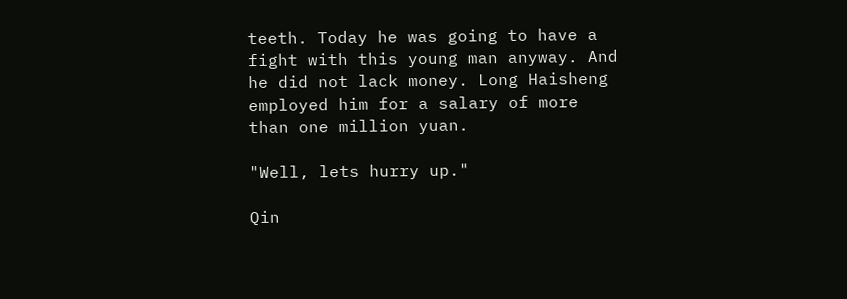teeth. Today he was going to have a fight with this young man anyway. And he did not lack money. Long Haisheng employed him for a salary of more than one million yuan.

"Well, lets hurry up."

Qin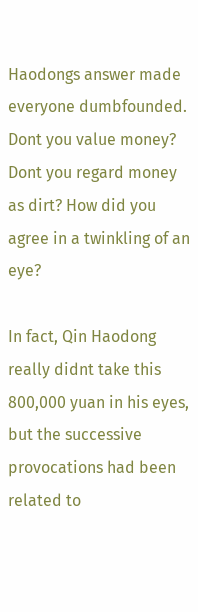Haodongs answer made everyone dumbfounded. Dont you value money? Dont you regard money as dirt? How did you agree in a twinkling of an eye?

In fact, Qin Haodong really didnt take this 800,000 yuan in his eyes, but the successive provocations had been related to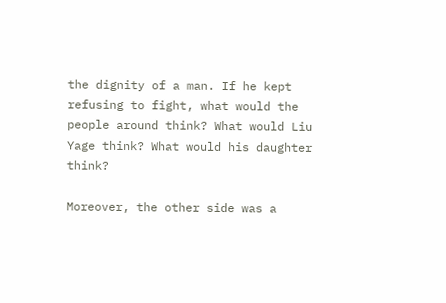the dignity of a man. If he kept refusing to fight, what would the people around think? What would Liu Yage think? What would his daughter think?

Moreover, the other side was a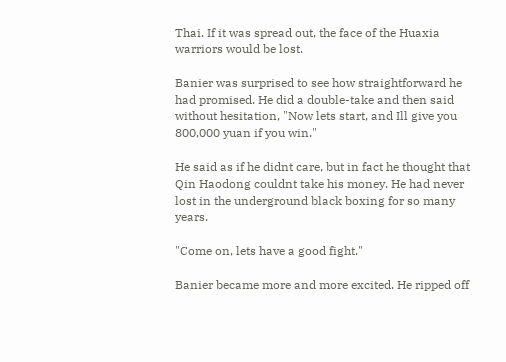Thai. If it was spread out, the face of the Huaxia warriors would be lost.

Banier was surprised to see how straightforward he had promised. He did a double-take and then said without hesitation, "Now lets start, and Ill give you 800,000 yuan if you win."

He said as if he didnt care, but in fact he thought that Qin Haodong couldnt take his money. He had never lost in the underground black boxing for so many years.

"Come on, lets have a good fight."

Banier became more and more excited. He ripped off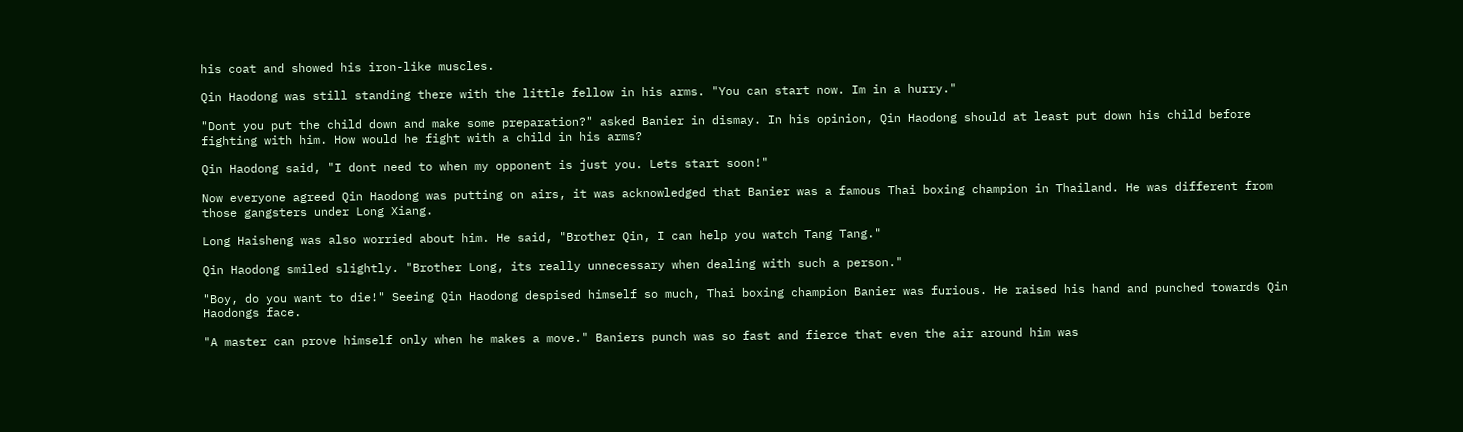his coat and showed his iron-like muscles.

Qin Haodong was still standing there with the little fellow in his arms. "You can start now. Im in a hurry."

"Dont you put the child down and make some preparation?" asked Banier in dismay. In his opinion, Qin Haodong should at least put down his child before fighting with him. How would he fight with a child in his arms?

Qin Haodong said, "I dont need to when my opponent is just you. Lets start soon!"

Now everyone agreed Qin Haodong was putting on airs, it was acknowledged that Banier was a famous Thai boxing champion in Thailand. He was different from those gangsters under Long Xiang.

Long Haisheng was also worried about him. He said, "Brother Qin, I can help you watch Tang Tang."

Qin Haodong smiled slightly. "Brother Long, its really unnecessary when dealing with such a person."

"Boy, do you want to die!" Seeing Qin Haodong despised himself so much, Thai boxing champion Banier was furious. He raised his hand and punched towards Qin Haodongs face.

"A master can prove himself only when he makes a move." Baniers punch was so fast and fierce that even the air around him was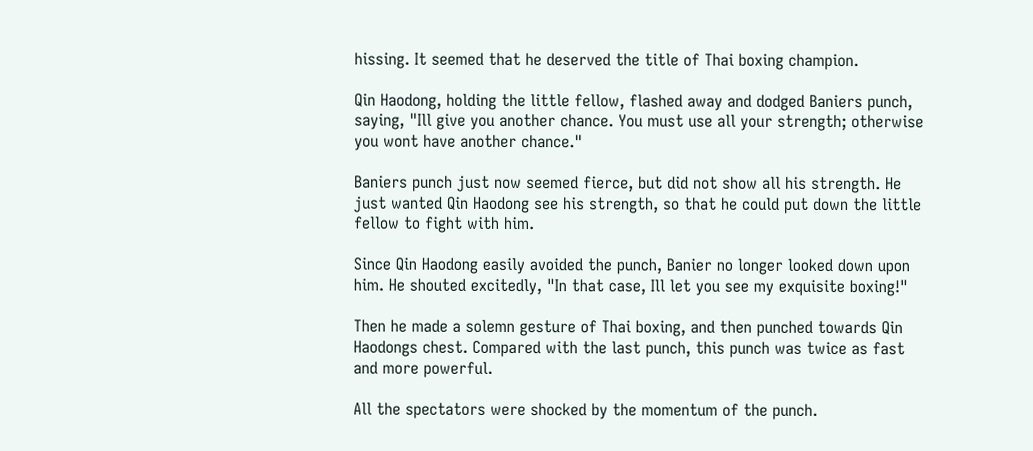hissing. It seemed that he deserved the title of Thai boxing champion.

Qin Haodong, holding the little fellow, flashed away and dodged Baniers punch, saying, "Ill give you another chance. You must use all your strength; otherwise you wont have another chance."

Baniers punch just now seemed fierce, but did not show all his strength. He just wanted Qin Haodong see his strength, so that he could put down the little fellow to fight with him.

Since Qin Haodong easily avoided the punch, Banier no longer looked down upon him. He shouted excitedly, "In that case, Ill let you see my exquisite boxing!"

Then he made a solemn gesture of Thai boxing, and then punched towards Qin Haodongs chest. Compared with the last punch, this punch was twice as fast and more powerful.

All the spectators were shocked by the momentum of the punch.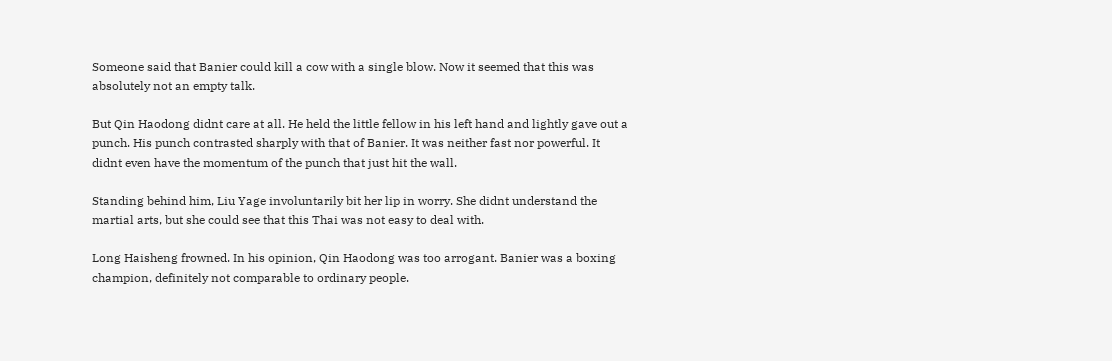Someone said that Banier could kill a cow with a single blow. Now it seemed that this was absolutely not an empty talk.

But Qin Haodong didnt care at all. He held the little fellow in his left hand and lightly gave out a punch. His punch contrasted sharply with that of Banier. It was neither fast nor powerful. It didnt even have the momentum of the punch that just hit the wall.

Standing behind him, Liu Yage involuntarily bit her lip in worry. She didnt understand the martial arts, but she could see that this Thai was not easy to deal with.

Long Haisheng frowned. In his opinion, Qin Haodong was too arrogant. Banier was a boxing champion, definitely not comparable to ordinary people.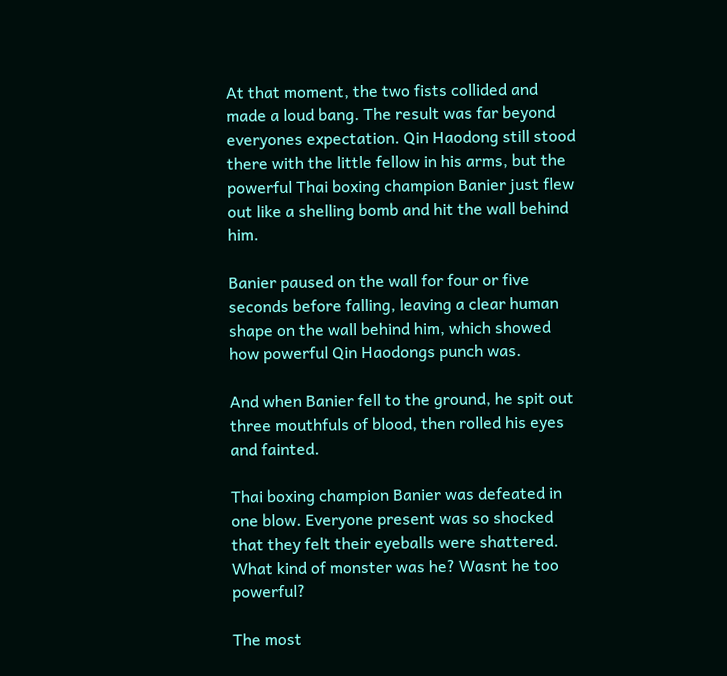At that moment, the two fists collided and made a loud bang. The result was far beyond everyones expectation. Qin Haodong still stood there with the little fellow in his arms, but the powerful Thai boxing champion Banier just flew out like a shelling bomb and hit the wall behind him.

Banier paused on the wall for four or five seconds before falling, leaving a clear human shape on the wall behind him, which showed how powerful Qin Haodongs punch was.

And when Banier fell to the ground, he spit out three mouthfuls of blood, then rolled his eyes and fainted.

Thai boxing champion Banier was defeated in one blow. Everyone present was so shocked that they felt their eyeballs were shattered. What kind of monster was he? Wasnt he too powerful?

The most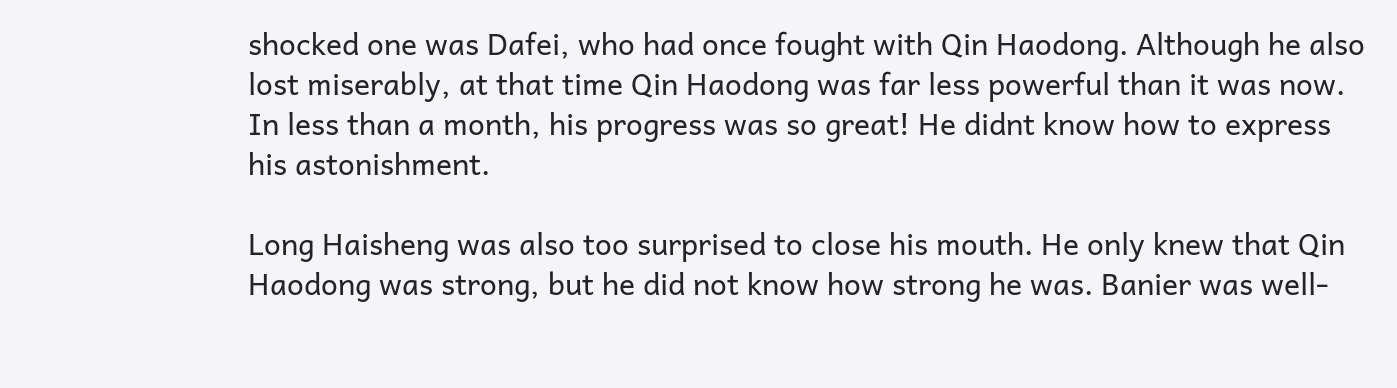shocked one was Dafei, who had once fought with Qin Haodong. Although he also lost miserably, at that time Qin Haodong was far less powerful than it was now. In less than a month, his progress was so great! He didnt know how to express his astonishment.

Long Haisheng was also too surprised to close his mouth. He only knew that Qin Haodong was strong, but he did not know how strong he was. Banier was well-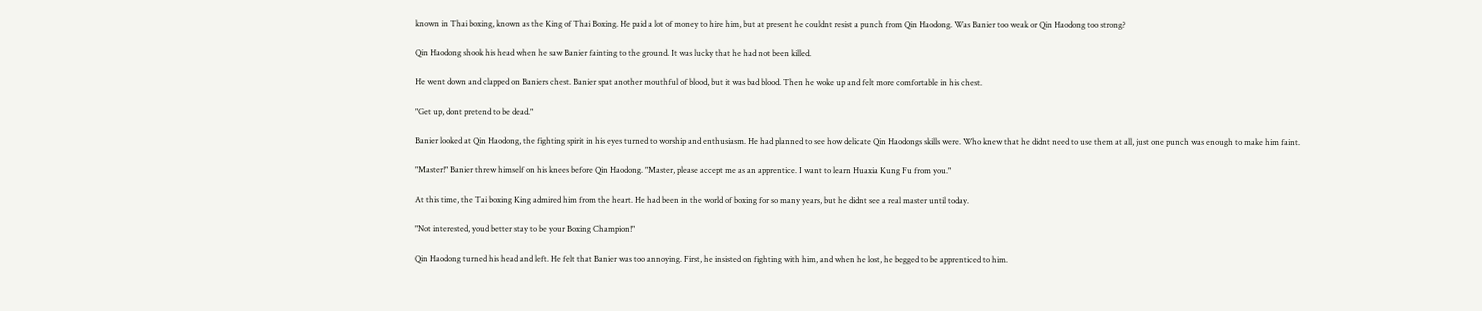known in Thai boxing, known as the King of Thai Boxing. He paid a lot of money to hire him, but at present he couldnt resist a punch from Qin Haodong. Was Banier too weak or Qin Haodong too strong?

Qin Haodong shook his head when he saw Banier fainting to the ground. It was lucky that he had not been killed.

He went down and clapped on Baniers chest. Banier spat another mouthful of blood, but it was bad blood. Then he woke up and felt more comfortable in his chest.

"Get up, dont pretend to be dead."

Banier looked at Qin Haodong, the fighting spirit in his eyes turned to worship and enthusiasm. He had planned to see how delicate Qin Haodongs skills were. Who knew that he didnt need to use them at all, just one punch was enough to make him faint.

"Master!" Banier threw himself on his knees before Qin Haodong. "Master, please accept me as an apprentice. I want to learn Huaxia Kung Fu from you."

At this time, the Tai boxing King admired him from the heart. He had been in the world of boxing for so many years, but he didnt see a real master until today.

"Not interested, youd better stay to be your Boxing Champion!"

Qin Haodong turned his head and left. He felt that Banier was too annoying. First, he insisted on fighting with him, and when he lost, he begged to be apprenticed to him.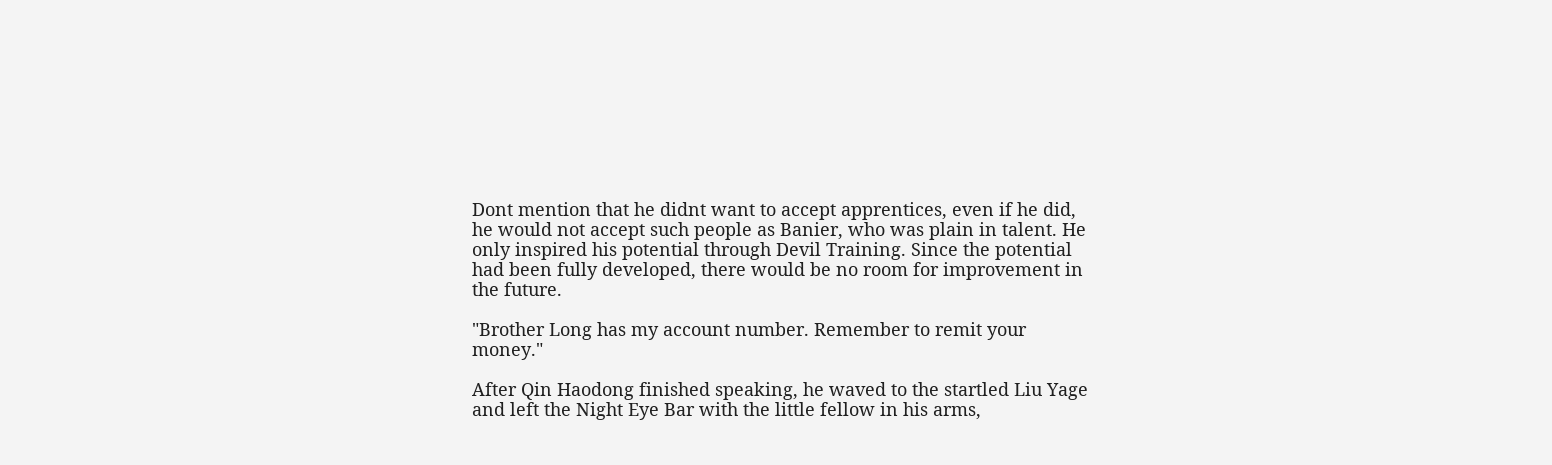Dont mention that he didnt want to accept apprentices, even if he did, he would not accept such people as Banier, who was plain in talent. He only inspired his potential through Devil Training. Since the potential had been fully developed, there would be no room for improvement in the future.

"Brother Long has my account number. Remember to remit your money."

After Qin Haodong finished speaking, he waved to the startled Liu Yage and left the Night Eye Bar with the little fellow in his arms,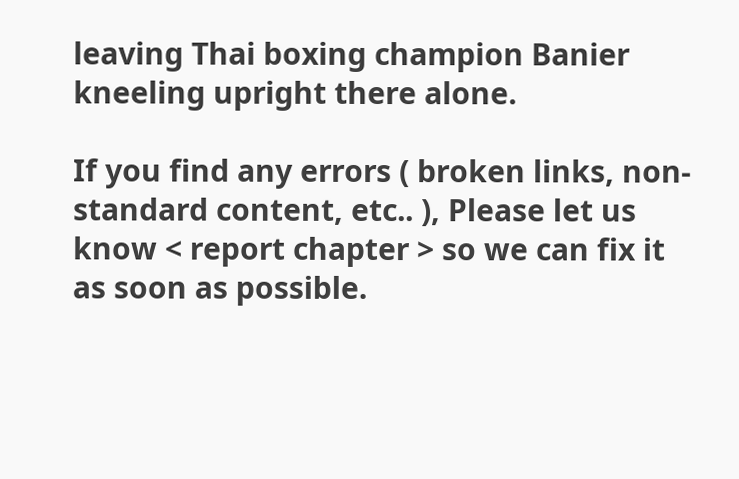leaving Thai boxing champion Banier kneeling upright there alone.

If you find any errors ( broken links, non-standard content, etc.. ), Please let us know < report chapter > so we can fix it as soon as possible.